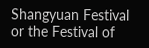Shangyuan Festival or the Festival of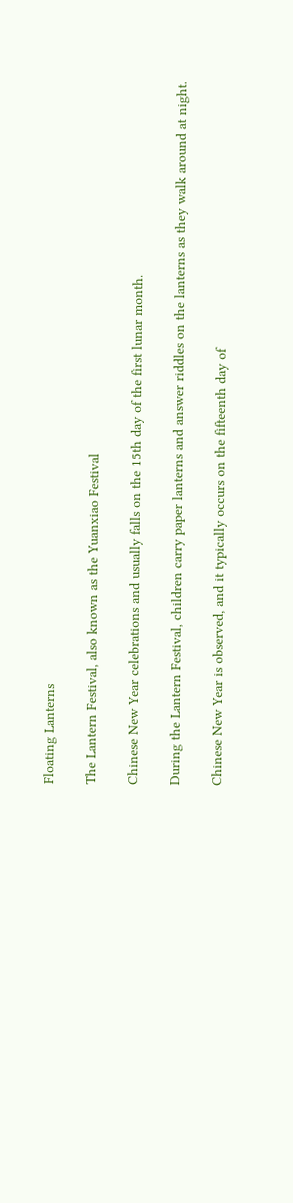Floating Lanterns

The Lantern Festival, also known as the Yuanxiao Festival

Chinese New Year celebrations and usually falls on the 15th day of the first lunar month.

During the Lantern Festival, children carry paper lanterns and answer riddles on the lanterns as they walk around at night.

Chinese New Year is observed, and it typically occurs on the fifteenth day of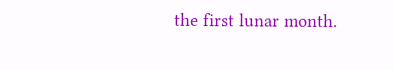the first lunar month.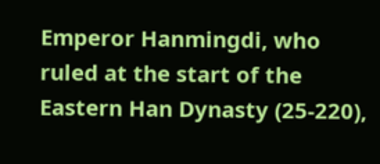Emperor Hanmingdi, who ruled at the start of the Eastern Han Dynasty (25-220),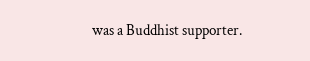was a Buddhist supporter.